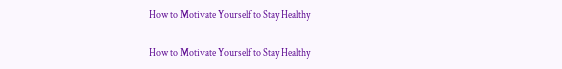How to Motivate Yourself to Stay Healthy

How to Motivate Yourself to Stay Healthy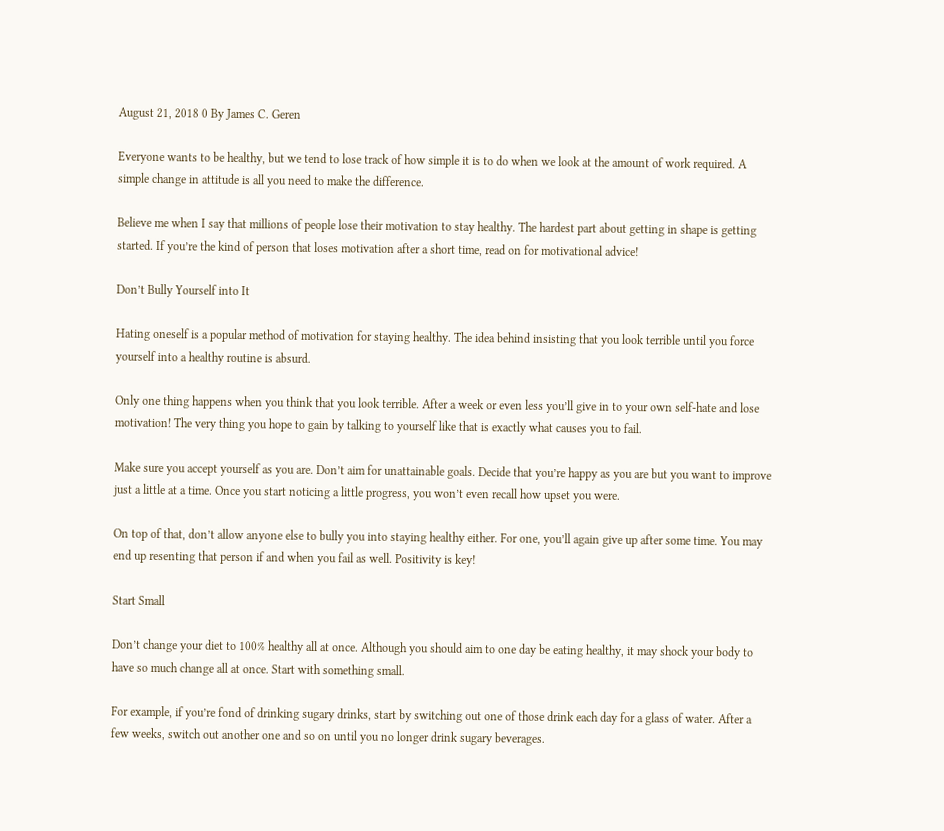August 21, 2018 0 By James C. Geren

Everyone wants to be healthy, but we tend to lose track of how simple it is to do when we look at the amount of work required. A simple change in attitude is all you need to make the difference.

Believe me when I say that millions of people lose their motivation to stay healthy. The hardest part about getting in shape is getting started. If you’re the kind of person that loses motivation after a short time, read on for motivational advice!

Don’t Bully Yourself into It

Hating oneself is a popular method of motivation for staying healthy. The idea behind insisting that you look terrible until you force yourself into a healthy routine is absurd.

Only one thing happens when you think that you look terrible. After a week or even less you’ll give in to your own self-hate and lose motivation! The very thing you hope to gain by talking to yourself like that is exactly what causes you to fail.

Make sure you accept yourself as you are. Don’t aim for unattainable goals. Decide that you’re happy as you are but you want to improve just a little at a time. Once you start noticing a little progress, you won’t even recall how upset you were.

On top of that, don’t allow anyone else to bully you into staying healthy either. For one, you’ll again give up after some time. You may end up resenting that person if and when you fail as well. Positivity is key!

Start Small

Don’t change your diet to 100% healthy all at once. Although you should aim to one day be eating healthy, it may shock your body to have so much change all at once. Start with something small.

For example, if you’re fond of drinking sugary drinks, start by switching out one of those drink each day for a glass of water. After a few weeks, switch out another one and so on until you no longer drink sugary beverages.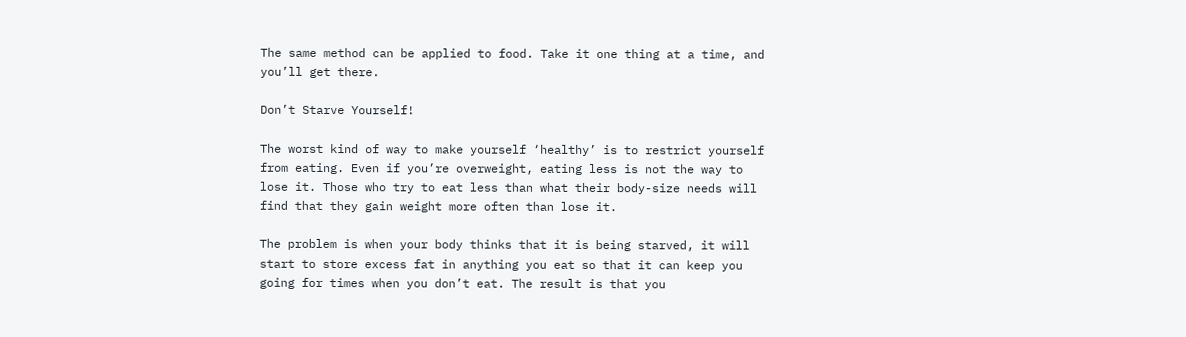The same method can be applied to food. Take it one thing at a time, and you’ll get there.

Don’t Starve Yourself!

The worst kind of way to make yourself ‘healthy’ is to restrict yourself from eating. Even if you’re overweight, eating less is not the way to lose it. Those who try to eat less than what their body-size needs will find that they gain weight more often than lose it.

The problem is when your body thinks that it is being starved, it will start to store excess fat in anything you eat so that it can keep you going for times when you don’t eat. The result is that you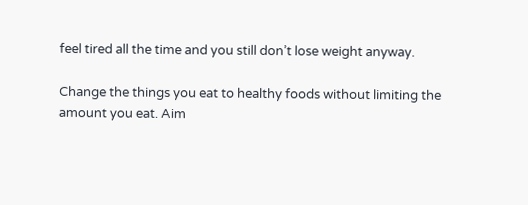feel tired all the time and you still don’t lose weight anyway.

Change the things you eat to healthy foods without limiting the amount you eat. Aim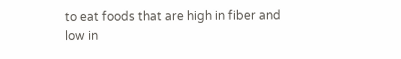to eat foods that are high in fiber and low in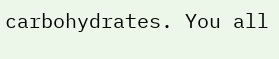carbohydrates. You all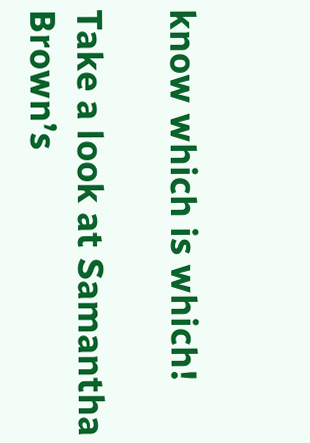know which is which!

Take a look at Samantha Brown’s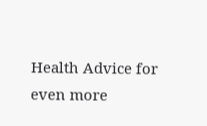Health Advice for even more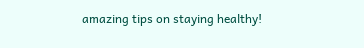amazing tips on staying healthy!